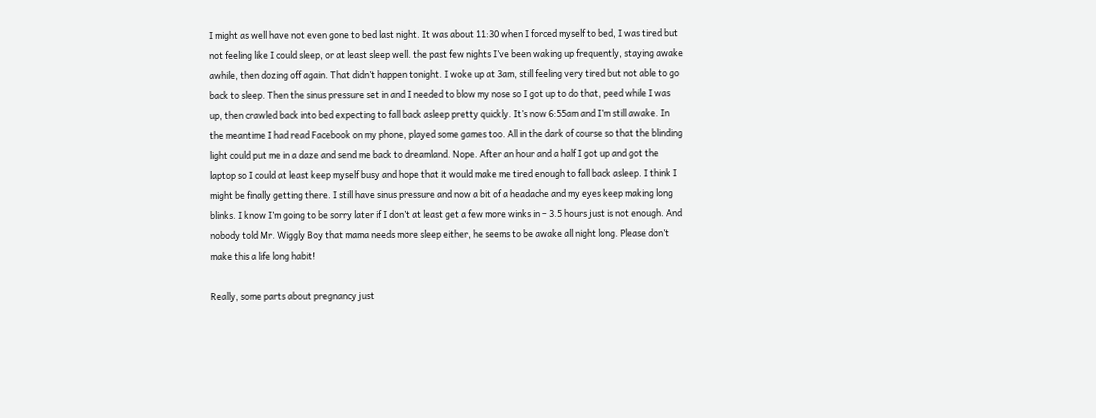I might as well have not even gone to bed last night. It was about 11:30 when I forced myself to bed, I was tired but not feeling like I could sleep, or at least sleep well. the past few nights I’ve been waking up frequently, staying awake awhile, then dozing off again. That didn’t happen tonight. I woke up at 3am, still feeling very tired but not able to go back to sleep. Then the sinus pressure set in and I needed to blow my nose so I got up to do that, peed while I was up, then crawled back into bed expecting to fall back asleep pretty quickly. It’s now 6:55am and I’m still awake. In the meantime I had read Facebook on my phone, played some games too. All in the dark of course so that the blinding light could put me in a daze and send me back to dreamland. Nope. After an hour and a half I got up and got the laptop so I could at least keep myself busy and hope that it would make me tired enough to fall back asleep. I think I might be finally getting there. I still have sinus pressure and now a bit of a headache and my eyes keep making long blinks. I know I’m going to be sorry later if I don’t at least get a few more winks in – 3.5 hours just is not enough. And nobody told Mr. Wiggly Boy that mama needs more sleep either, he seems to be awake all night long. Please don’t make this a life long habit!

Really, some parts about pregnancy just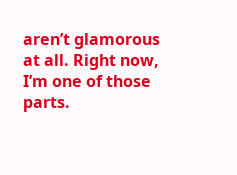aren’t glamorous at all. Right now, I’m one of those parts.